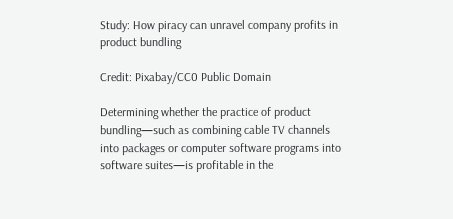Study: How piracy can unravel company profits in product bundling

Credit: Pixabay/CC0 Public Domain

Determining whether the practice of product bundling—such as combining cable TV channels into packages or computer software programs into software suites—is profitable in the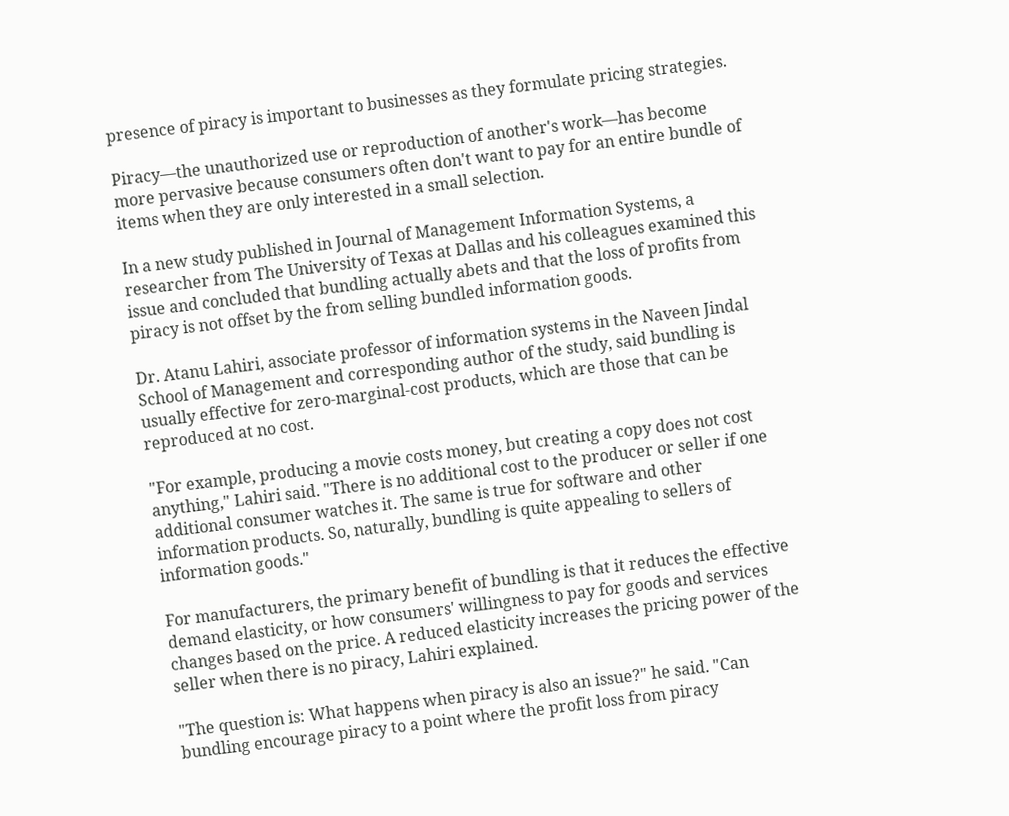presence of piracy is important to businesses as they formulate pricing strategies.

Piracy—the unauthorized use or reproduction of another's work—has become more pervasive because consumers often don't want to pay for an entire bundle of items when they are only interested in a small selection.

In a new study published in Journal of Management Information Systems, a researcher from The University of Texas at Dallas and his colleagues examined this issue and concluded that bundling actually abets and that the loss of profits from piracy is not offset by the from selling bundled information goods.

Dr. Atanu Lahiri, associate professor of information systems in the Naveen Jindal School of Management and corresponding author of the study, said bundling is usually effective for zero-marginal-cost products, which are those that can be reproduced at no cost.

"For example, producing a movie costs money, but creating a copy does not cost anything," Lahiri said. "There is no additional cost to the producer or seller if one additional consumer watches it. The same is true for software and other information products. So, naturally, bundling is quite appealing to sellers of information goods."

For manufacturers, the primary benefit of bundling is that it reduces the effective demand elasticity, or how consumers' willingness to pay for goods and services changes based on the price. A reduced elasticity increases the pricing power of the seller when there is no piracy, Lahiri explained.

"The question is: What happens when piracy is also an issue?" he said. "Can bundling encourage piracy to a point where the profit loss from piracy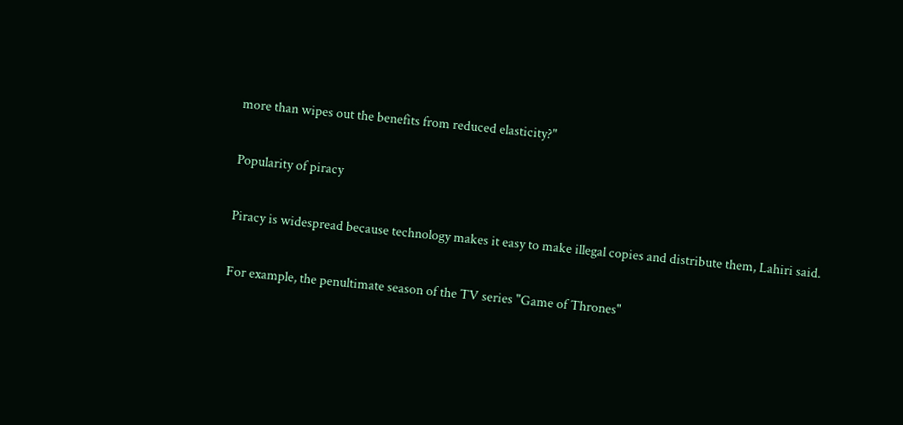more than wipes out the benefits from reduced elasticity?"

Popularity of piracy

Piracy is widespread because technology makes it easy to make illegal copies and distribute them, Lahiri said.

For example, the penultimate season of the TV series "Game of Thrones"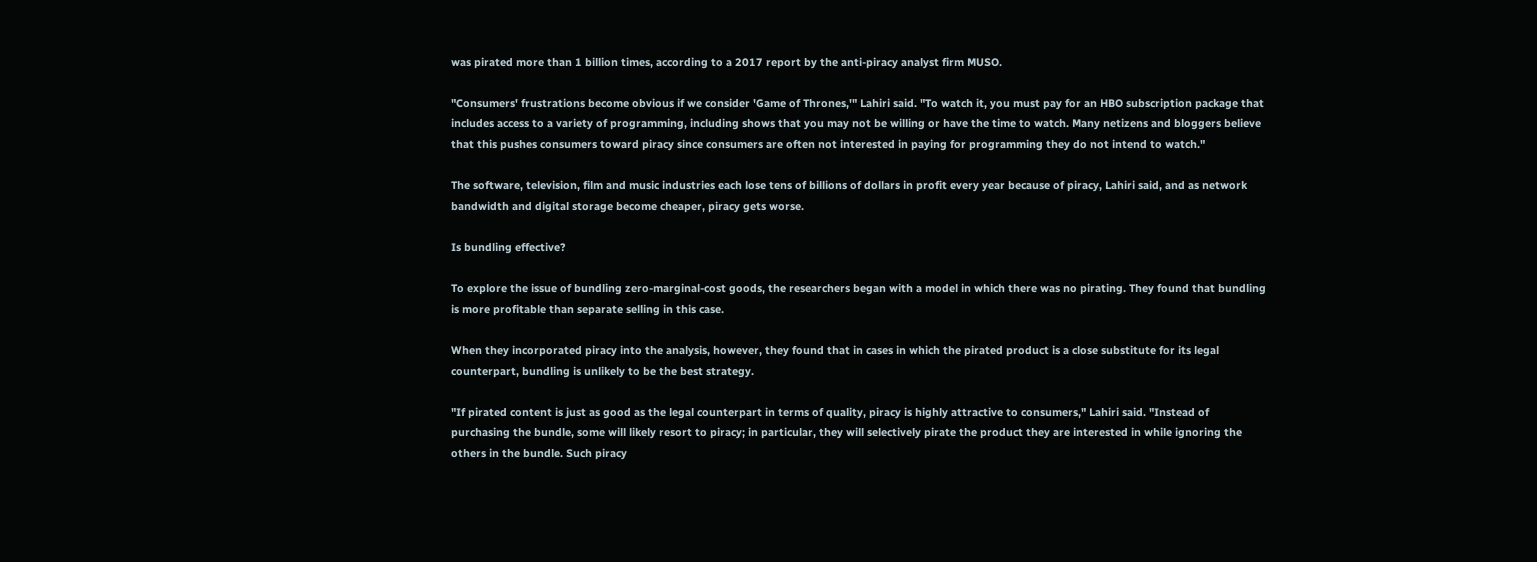was pirated more than 1 billion times, according to a 2017 report by the anti-piracy analyst firm MUSO.

"Consumers' frustrations become obvious if we consider 'Game of Thrones,'" Lahiri said. "To watch it, you must pay for an HBO subscription package that includes access to a variety of programming, including shows that you may not be willing or have the time to watch. Many netizens and bloggers believe that this pushes consumers toward piracy since consumers are often not interested in paying for programming they do not intend to watch."

The software, television, film and music industries each lose tens of billions of dollars in profit every year because of piracy, Lahiri said, and as network bandwidth and digital storage become cheaper, piracy gets worse.

Is bundling effective?

To explore the issue of bundling zero-marginal-cost goods, the researchers began with a model in which there was no pirating. They found that bundling is more profitable than separate selling in this case.

When they incorporated piracy into the analysis, however, they found that in cases in which the pirated product is a close substitute for its legal counterpart, bundling is unlikely to be the best strategy.

"If pirated content is just as good as the legal counterpart in terms of quality, piracy is highly attractive to consumers," Lahiri said. "Instead of purchasing the bundle, some will likely resort to piracy; in particular, they will selectively pirate the product they are interested in while ignoring the others in the bundle. Such piracy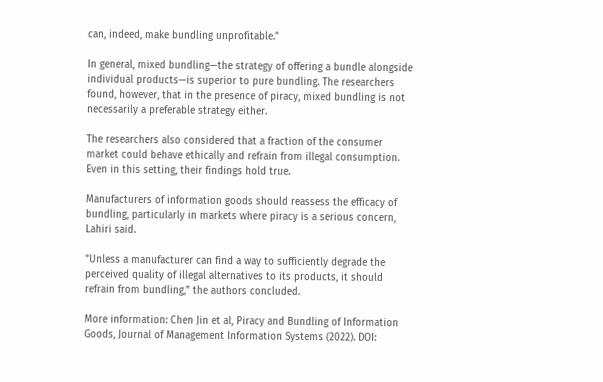can, indeed, make bundling unprofitable."

In general, mixed bundling—the strategy of offering a bundle alongside individual products—is superior to pure bundling. The researchers found, however, that in the presence of piracy, mixed bundling is not necessarily a preferable strategy either.

The researchers also considered that a fraction of the consumer market could behave ethically and refrain from illegal consumption. Even in this setting, their findings hold true.

Manufacturers of information goods should reassess the efficacy of bundling, particularly in markets where piracy is a serious concern, Lahiri said.

"Unless a manufacturer can find a way to sufficiently degrade the perceived quality of illegal alternatives to its products, it should refrain from bundling," the authors concluded.

More information: Chen Jin et al, Piracy and Bundling of Information Goods, Journal of Management Information Systems (2022). DOI: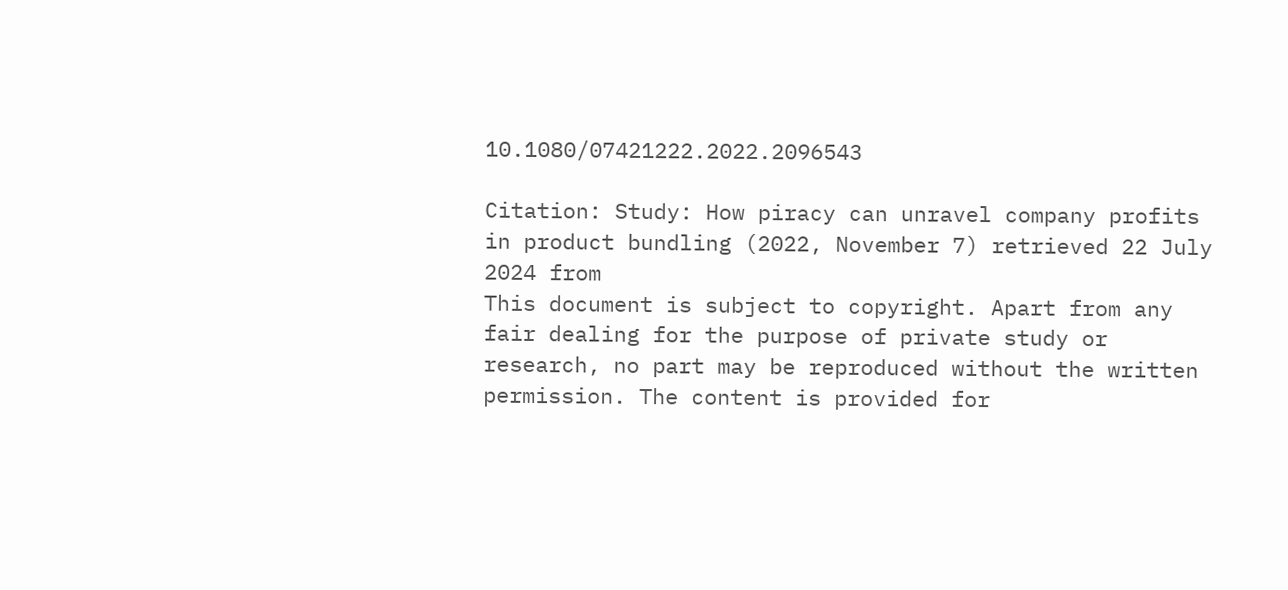10.1080/07421222.2022.2096543

Citation: Study: How piracy can unravel company profits in product bundling (2022, November 7) retrieved 22 July 2024 from
This document is subject to copyright. Apart from any fair dealing for the purpose of private study or research, no part may be reproduced without the written permission. The content is provided for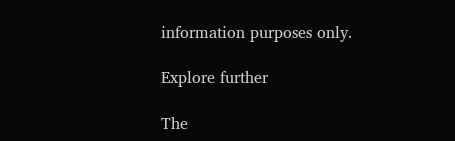information purposes only.

Explore further

The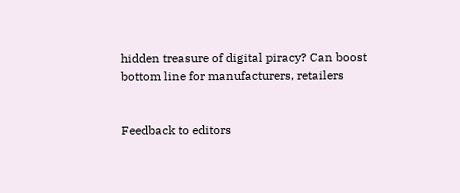hidden treasure of digital piracy? Can boost bottom line for manufacturers, retailers


Feedback to editors